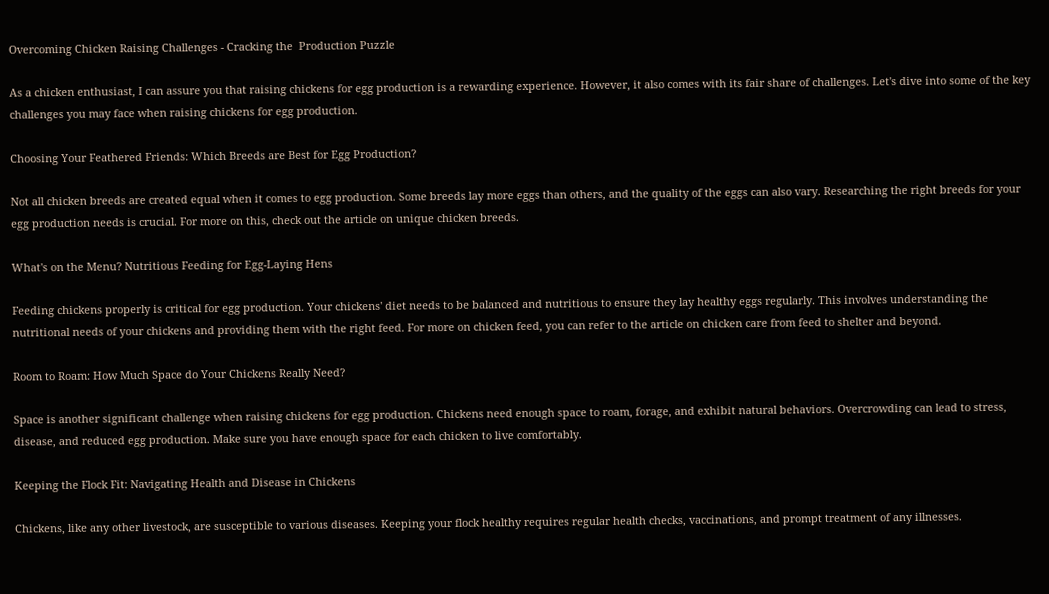Overcoming Chicken Raising Challenges - Cracking the  Production Puzzle

As a chicken enthusiast, I can assure you that raising chickens for egg production is a rewarding experience. However, it also comes with its fair share of challenges. Let's dive into some of the key challenges you may face when raising chickens for egg production.

Choosing Your Feathered Friends: Which Breeds are Best for Egg Production?

Not all chicken breeds are created equal when it comes to egg production. Some breeds lay more eggs than others, and the quality of the eggs can also vary. Researching the right breeds for your egg production needs is crucial. For more on this, check out the article on unique chicken breeds.

What's on the Menu? Nutritious Feeding for Egg-Laying Hens

Feeding chickens properly is critical for egg production. Your chickens' diet needs to be balanced and nutritious to ensure they lay healthy eggs regularly. This involves understanding the nutritional needs of your chickens and providing them with the right feed. For more on chicken feed, you can refer to the article on chicken care from feed to shelter and beyond.

Room to Roam: How Much Space do Your Chickens Really Need?

Space is another significant challenge when raising chickens for egg production. Chickens need enough space to roam, forage, and exhibit natural behaviors. Overcrowding can lead to stress, disease, and reduced egg production. Make sure you have enough space for each chicken to live comfortably.

Keeping the Flock Fit: Navigating Health and Disease in Chickens

Chickens, like any other livestock, are susceptible to various diseases. Keeping your flock healthy requires regular health checks, vaccinations, and prompt treatment of any illnesses.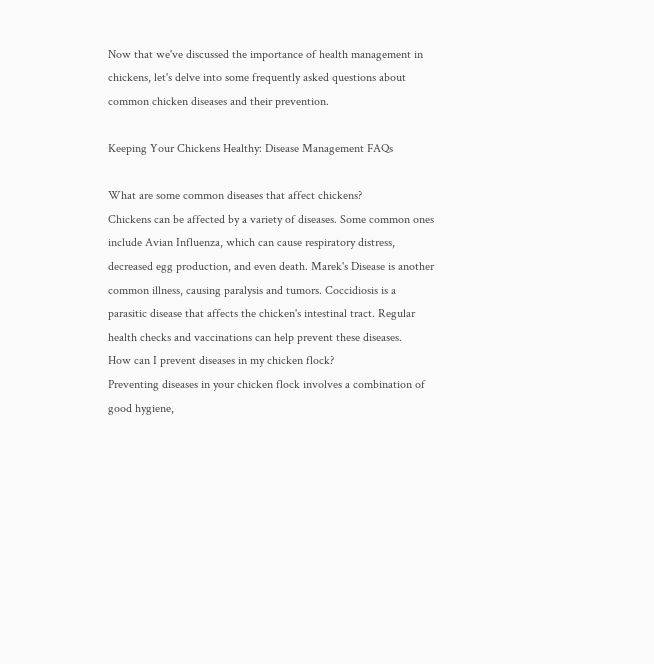Now that we've discussed the importance of health management in chickens, let's delve into some frequently asked questions about common chicken diseases and their prevention.

Keeping Your Chickens Healthy: Disease Management FAQs

What are some common diseases that affect chickens?
Chickens can be affected by a variety of diseases. Some common ones include Avian Influenza, which can cause respiratory distress, decreased egg production, and even death. Marek's Disease is another common illness, causing paralysis and tumors. Coccidiosis is a parasitic disease that affects the chicken's intestinal tract. Regular health checks and vaccinations can help prevent these diseases.
How can I prevent diseases in my chicken flock?
Preventing diseases in your chicken flock involves a combination of good hygiene,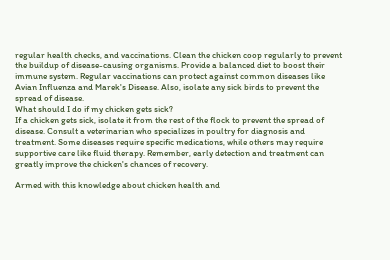regular health checks, and vaccinations. Clean the chicken coop regularly to prevent the buildup of disease-causing organisms. Provide a balanced diet to boost their immune system. Regular vaccinations can protect against common diseases like Avian Influenza and Marek's Disease. Also, isolate any sick birds to prevent the spread of disease.
What should I do if my chicken gets sick?
If a chicken gets sick, isolate it from the rest of the flock to prevent the spread of disease. Consult a veterinarian who specializes in poultry for diagnosis and treatment. Some diseases require specific medications, while others may require supportive care like fluid therapy. Remember, early detection and treatment can greatly improve the chicken's chances of recovery.

Armed with this knowledge about chicken health and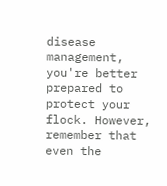disease management, you're better prepared to protect your flock. However, remember that even the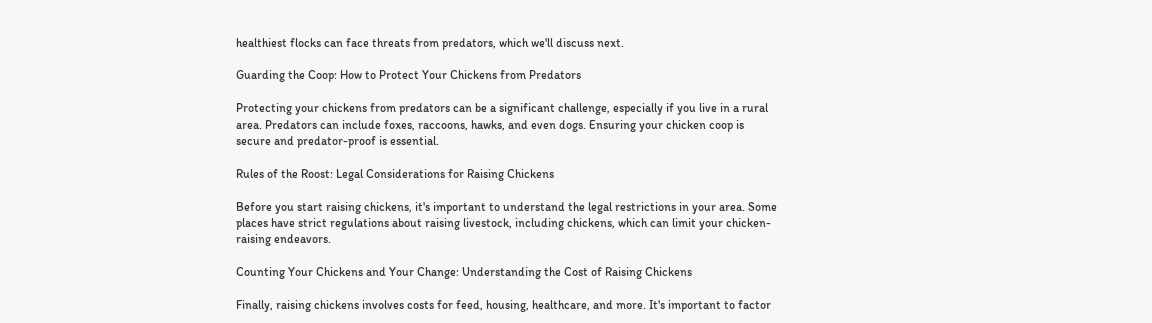healthiest flocks can face threats from predators, which we'll discuss next.

Guarding the Coop: How to Protect Your Chickens from Predators

Protecting your chickens from predators can be a significant challenge, especially if you live in a rural area. Predators can include foxes, raccoons, hawks, and even dogs. Ensuring your chicken coop is secure and predator-proof is essential.

Rules of the Roost: Legal Considerations for Raising Chickens

Before you start raising chickens, it's important to understand the legal restrictions in your area. Some places have strict regulations about raising livestock, including chickens, which can limit your chicken-raising endeavors.

Counting Your Chickens and Your Change: Understanding the Cost of Raising Chickens

Finally, raising chickens involves costs for feed, housing, healthcare, and more. It's important to factor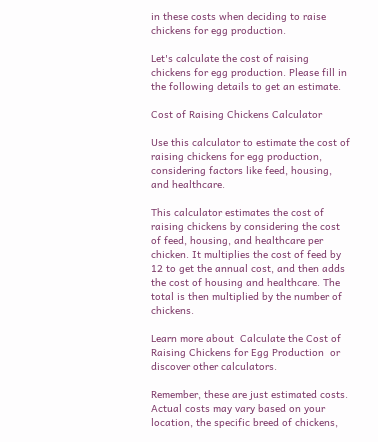in these costs when deciding to raise chickens for egg production.

Let's calculate the cost of raising chickens for egg production. Please fill in the following details to get an estimate.

Cost of Raising Chickens Calculator

Use this calculator to estimate the cost of raising chickens for egg production, considering factors like feed, housing, and healthcare.

This calculator estimates the cost of raising chickens by considering the cost of feed, housing, and healthcare per chicken. It multiplies the cost of feed by 12 to get the annual cost, and then adds the cost of housing and healthcare. The total is then multiplied by the number of chickens.

Learn more about  Calculate the Cost of Raising Chickens for Egg Production  or discover other calculators.

Remember, these are just estimated costs. Actual costs may vary based on your location, the specific breed of chickens,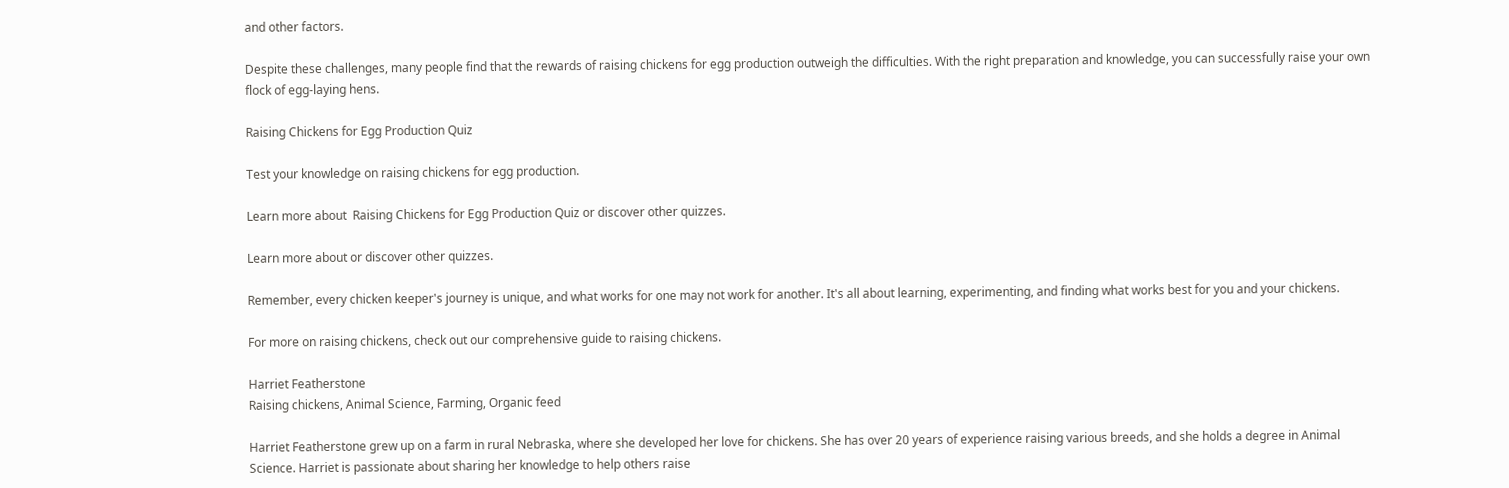and other factors.

Despite these challenges, many people find that the rewards of raising chickens for egg production outweigh the difficulties. With the right preparation and knowledge, you can successfully raise your own flock of egg-laying hens.

Raising Chickens for Egg Production Quiz

Test your knowledge on raising chickens for egg production.

Learn more about  Raising Chickens for Egg Production Quiz or discover other quizzes.

Learn more about or discover other quizzes.

Remember, every chicken keeper's journey is unique, and what works for one may not work for another. It's all about learning, experimenting, and finding what works best for you and your chickens.

For more on raising chickens, check out our comprehensive guide to raising chickens.

Harriet Featherstone
Raising chickens, Animal Science, Farming, Organic feed

Harriet Featherstone grew up on a farm in rural Nebraska, where she developed her love for chickens. She has over 20 years of experience raising various breeds, and she holds a degree in Animal Science. Harriet is passionate about sharing her knowledge to help others raise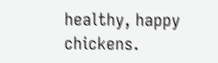healthy, happy chickens.